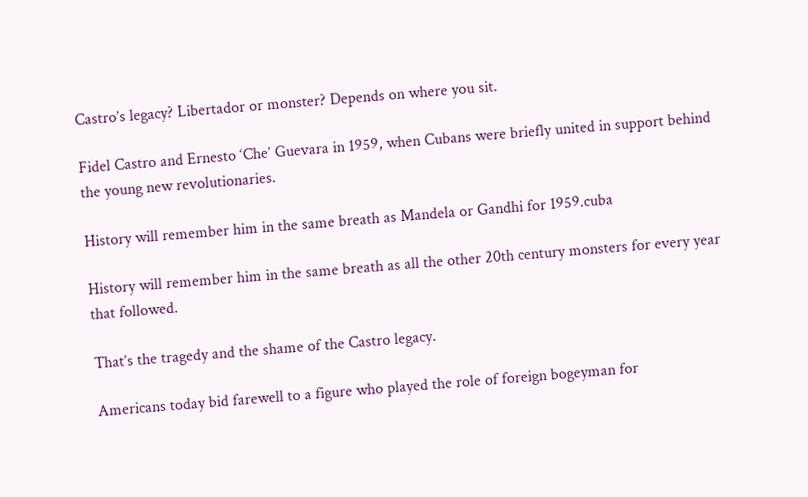Castro’s legacy? Libertador or monster? Depends on where you sit.

Fidel Castro and Ernesto ‘Che’ Guevara in 1959, when Cubans were briefly united in support behind the young new revolutionaries.

History will remember him in the same breath as Mandela or Gandhi for 1959.cuba

History will remember him in the same breath as all the other 20th century monsters for every year that followed.

That’s the tragedy and the shame of the Castro legacy.

Americans today bid farewell to a figure who played the role of foreign bogeyman for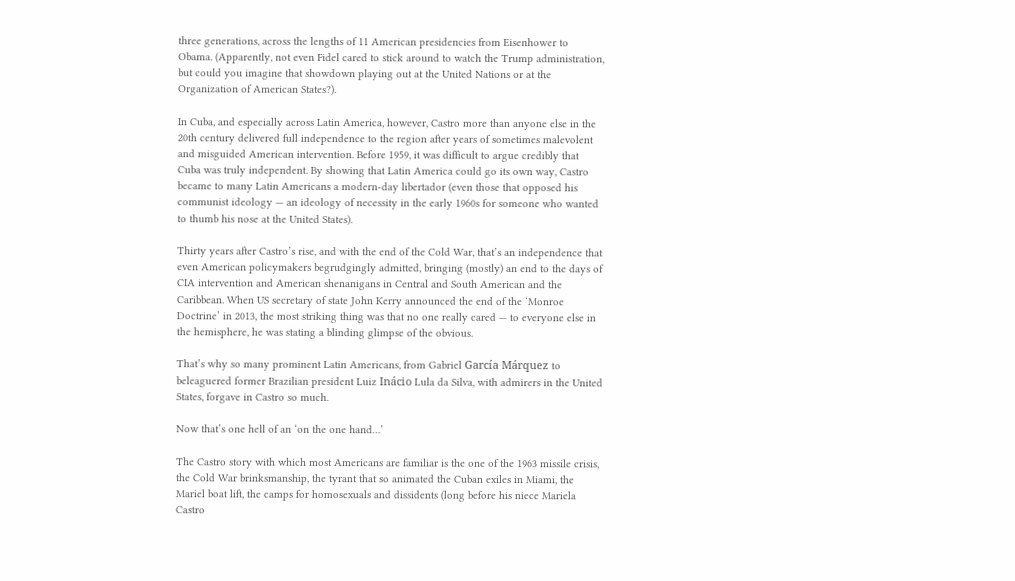three generations, across the lengths of 11 American presidencies from Eisenhower to Obama. (Apparently, not even Fidel cared to stick around to watch the Trump administration, but could you imagine that showdown playing out at the United Nations or at the Organization of American States?).

In Cuba, and especially across Latin America, however, Castro more than anyone else in the 20th century delivered full independence to the region after years of sometimes malevolent and misguided American intervention. Before 1959, it was difficult to argue credibly that Cuba was truly independent. By showing that Latin America could go its own way, Castro became to many Latin Americans a modern-day libertador (even those that opposed his communist ideology — an ideology of necessity in the early 1960s for someone who wanted to thumb his nose at the United States).

Thirty years after Castro’s rise, and with the end of the Cold War, that’s an independence that even American policymakers begrudgingly admitted, bringing (mostly) an end to the days of CIA intervention and American shenanigans in Central and South American and the Caribbean. When US secretary of state John Kerry announced the end of the ‘Monroe Doctrine’ in 2013, the most striking thing was that no one really cared — to everyone else in the hemisphere, he was stating a blinding glimpse of the obvious.

That’s why so many prominent Latin Americans, from Gabriel García Márquez to beleaguered former Brazilian president Luiz Inácio Lula da Silva, with admirers in the United States, forgave in Castro so much.

Now that’s one hell of an ‘on the one hand…’

The Castro story with which most Americans are familiar is the one of the 1963 missile crisis, the Cold War brinksmanship, the tyrant that so animated the Cuban exiles in Miami, the Mariel boat lift, the camps for homosexuals and dissidents (long before his niece Mariela Castro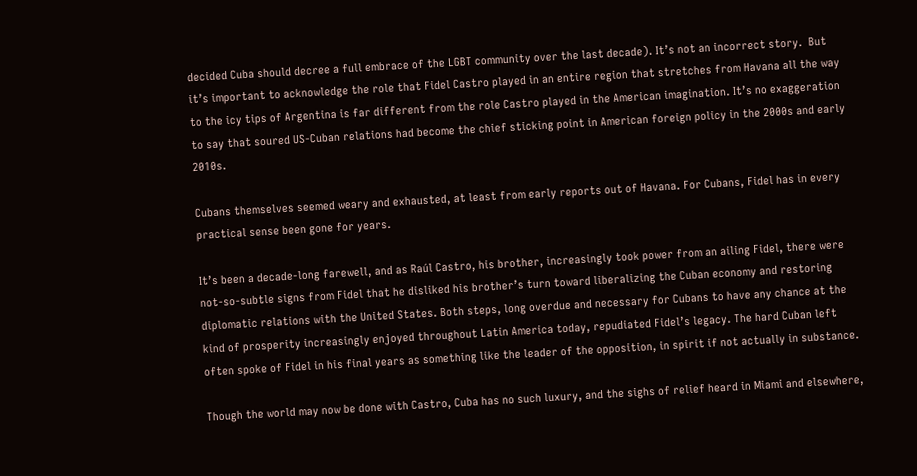decided Cuba should decree a full embrace of the LGBT community over the last decade). It’s not an incorrect story.  But it’s important to acknowledge the role that Fidel Castro played in an entire region that stretches from Havana all the way to the icy tips of Argentina is far different from the role Castro played in the American imagination. It’s no exaggeration to say that soured US-Cuban relations had become the chief sticking point in American foreign policy in the 2000s and early 2010s.

Cubans themselves seemed weary and exhausted, at least from early reports out of Havana. For Cubans, Fidel has in every practical sense been gone for years.

It’s been a decade-long farewell, and as Raúl Castro, his brother, increasingly took power from an ailing Fidel, there were not-so-subtle signs from Fidel that he disliked his brother’s turn toward liberalizing the Cuban economy and restoring diplomatic relations with the United States. Both steps, long overdue and necessary for Cubans to have any chance at the kind of prosperity increasingly enjoyed throughout Latin America today, repudiated Fidel’s legacy. The hard Cuban left often spoke of Fidel in his final years as something like the leader of the opposition, in spirit if not actually in substance.

Though the world may now be done with Castro, Cuba has no such luxury, and the sighs of relief heard in Miami and elsewhere,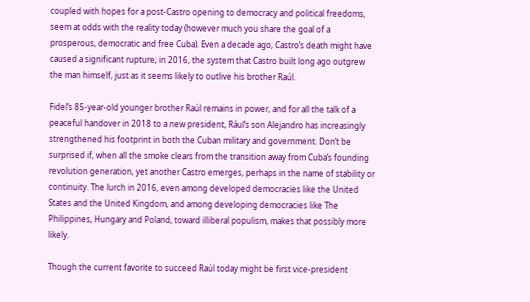coupled with hopes for a post-Castro opening to democracy and political freedoms, seem at odds with the reality today (however much you share the goal of a prosperous, democratic and free Cuba). Even a decade ago, Castro’s death might have caused a significant rupture; in 2016, the system that Castro built long ago outgrew the man himself, just as it seems likely to outlive his brother Raúl.

Fidel’s 85-year-old younger brother Raúl remains in power, and for all the talk of a peaceful handover in 2018 to a new president, Rául’s son Alejandro has increasingly strengthened his footprint in both the Cuban military and government. Don’t be surprised if, when all the smoke clears from the transition away from Cuba’s founding revolution generation, yet another Castro emerges, perhaps in the name of stability or continuity. The lurch in 2016, even among developed democracies like the United States and the United Kingdom, and among developing democracies like The Philippines, Hungary and Poland, toward illiberal populism, makes that possibly more likely.

Though the current favorite to succeed Raúl today might be first vice-president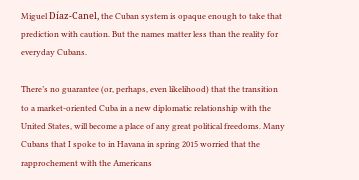Miguel Díaz-Canel, the Cuban system is opaque enough to take that prediction with caution. But the names matter less than the reality for everyday Cubans.

There’s no guarantee (or, perhaps, even likelihood) that the transition to a market-oriented Cuba in a new diplomatic relationship with the United States, will become a place of any great political freedoms. Many Cubans that I spoke to in Havana in spring 2015 worried that the rapprochement with the Americans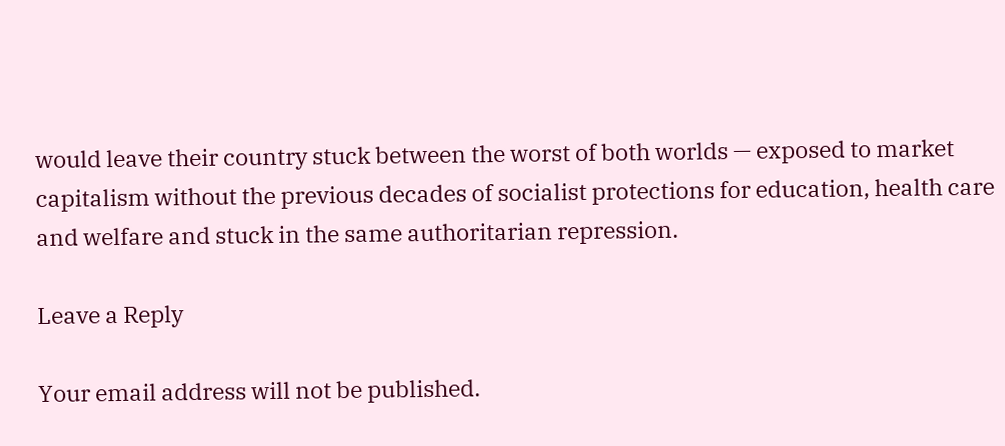would leave their country stuck between the worst of both worlds — exposed to market capitalism without the previous decades of socialist protections for education, health care and welfare and stuck in the same authoritarian repression.

Leave a Reply

Your email address will not be published.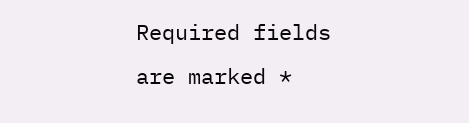Required fields are marked *